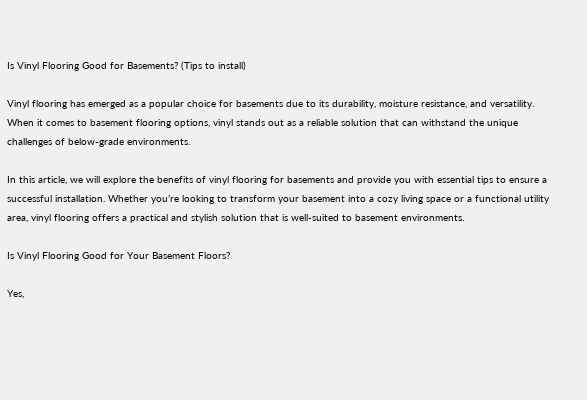Is Vinyl Flooring Good for Basements? (Tips to install)

Vinyl flooring has emerged as a popular choice for basements due to its durability, moisture resistance, and versatility. When it comes to basement flooring options, vinyl stands out as a reliable solution that can withstand the unique challenges of below-grade environments.

In this article, we will explore the benefits of vinyl flooring for basements and provide you with essential tips to ensure a successful installation. Whether you’re looking to transform your basement into a cozy living space or a functional utility area, vinyl flooring offers a practical and stylish solution that is well-suited to basement environments.

Is Vinyl Flooring Good for Your Basement Floors?

Yes,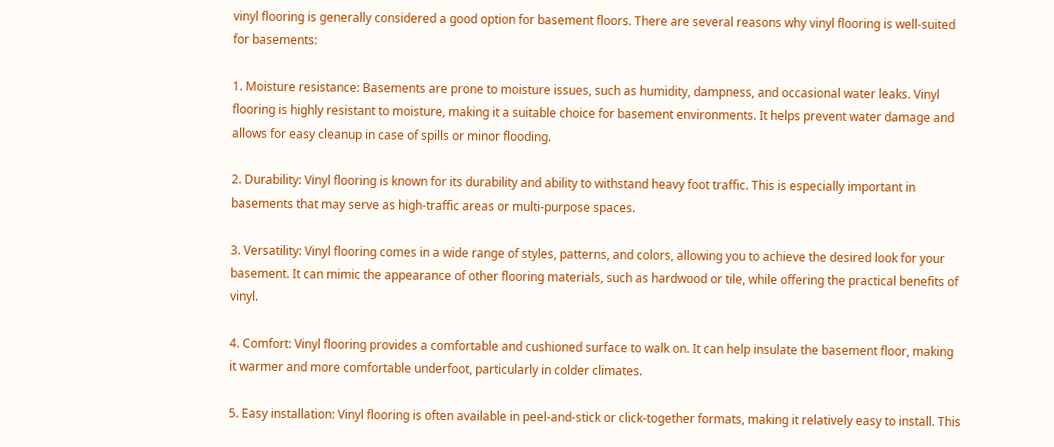vinyl flooring is generally considered a good option for basement floors. There are several reasons why vinyl flooring is well-suited for basements:

1. Moisture resistance: Basements are prone to moisture issues, such as humidity, dampness, and occasional water leaks. Vinyl flooring is highly resistant to moisture, making it a suitable choice for basement environments. It helps prevent water damage and allows for easy cleanup in case of spills or minor flooding.

2. Durability: Vinyl flooring is known for its durability and ability to withstand heavy foot traffic. This is especially important in basements that may serve as high-traffic areas or multi-purpose spaces.

3. Versatility: Vinyl flooring comes in a wide range of styles, patterns, and colors, allowing you to achieve the desired look for your basement. It can mimic the appearance of other flooring materials, such as hardwood or tile, while offering the practical benefits of vinyl.

4. Comfort: Vinyl flooring provides a comfortable and cushioned surface to walk on. It can help insulate the basement floor, making it warmer and more comfortable underfoot, particularly in colder climates.

5. Easy installation: Vinyl flooring is often available in peel-and-stick or click-together formats, making it relatively easy to install. This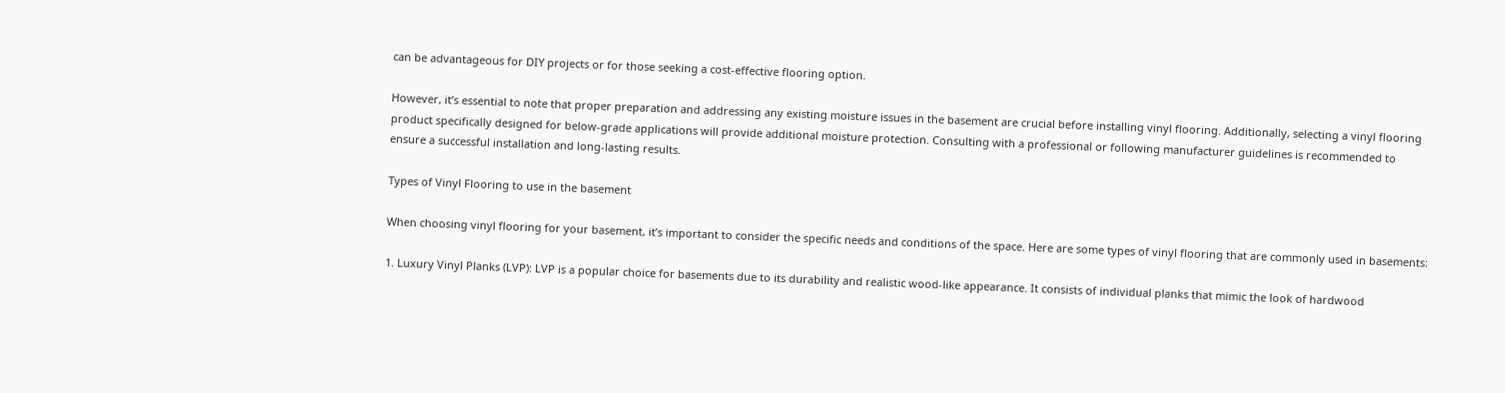can be advantageous for DIY projects or for those seeking a cost-effective flooring option.

However, it’s essential to note that proper preparation and addressing any existing moisture issues in the basement are crucial before installing vinyl flooring. Additionally, selecting a vinyl flooring product specifically designed for below-grade applications will provide additional moisture protection. Consulting with a professional or following manufacturer guidelines is recommended to ensure a successful installation and long-lasting results.

Types of Vinyl Flooring to use in the basement

When choosing vinyl flooring for your basement, it’s important to consider the specific needs and conditions of the space. Here are some types of vinyl flooring that are commonly used in basements:

1. Luxury Vinyl Planks (LVP): LVP is a popular choice for basements due to its durability and realistic wood-like appearance. It consists of individual planks that mimic the look of hardwood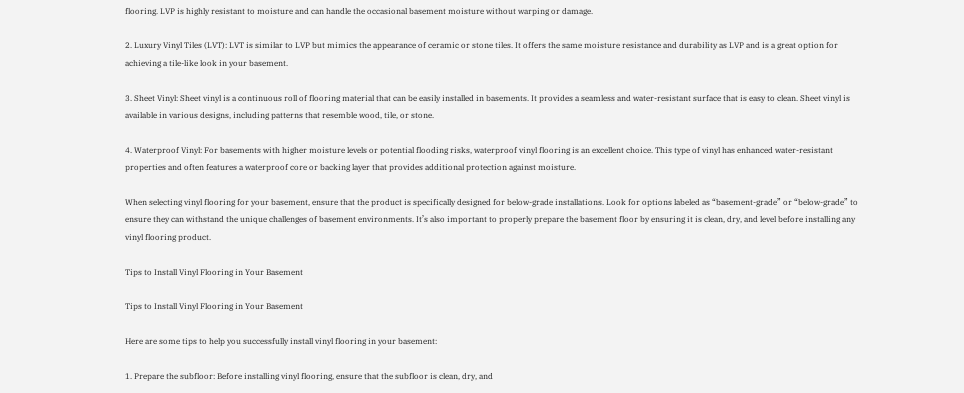flooring. LVP is highly resistant to moisture and can handle the occasional basement moisture without warping or damage.

2. Luxury Vinyl Tiles (LVT): LVT is similar to LVP but mimics the appearance of ceramic or stone tiles. It offers the same moisture resistance and durability as LVP and is a great option for achieving a tile-like look in your basement.

3. Sheet Vinyl: Sheet vinyl is a continuous roll of flooring material that can be easily installed in basements. It provides a seamless and water-resistant surface that is easy to clean. Sheet vinyl is available in various designs, including patterns that resemble wood, tile, or stone.

4. Waterproof Vinyl: For basements with higher moisture levels or potential flooding risks, waterproof vinyl flooring is an excellent choice. This type of vinyl has enhanced water-resistant properties and often features a waterproof core or backing layer that provides additional protection against moisture.

When selecting vinyl flooring for your basement, ensure that the product is specifically designed for below-grade installations. Look for options labeled as “basement-grade” or “below-grade” to ensure they can withstand the unique challenges of basement environments. It’s also important to properly prepare the basement floor by ensuring it is clean, dry, and level before installing any vinyl flooring product.

Tips to Install Vinyl Flooring in Your Basement

Tips to Install Vinyl Flooring in Your Basement

Here are some tips to help you successfully install vinyl flooring in your basement:

1. Prepare the subfloor: Before installing vinyl flooring, ensure that the subfloor is clean, dry, and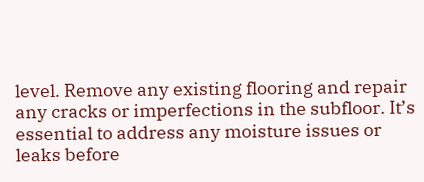level. Remove any existing flooring and repair any cracks or imperfections in the subfloor. It’s essential to address any moisture issues or leaks before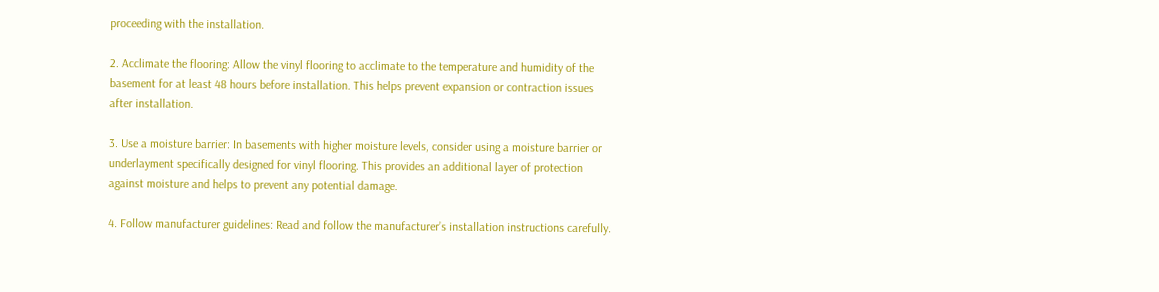proceeding with the installation.

2. Acclimate the flooring: Allow the vinyl flooring to acclimate to the temperature and humidity of the basement for at least 48 hours before installation. This helps prevent expansion or contraction issues after installation.

3. Use a moisture barrier: In basements with higher moisture levels, consider using a moisture barrier or underlayment specifically designed for vinyl flooring. This provides an additional layer of protection against moisture and helps to prevent any potential damage.

4. Follow manufacturer guidelines: Read and follow the manufacturer’s installation instructions carefully.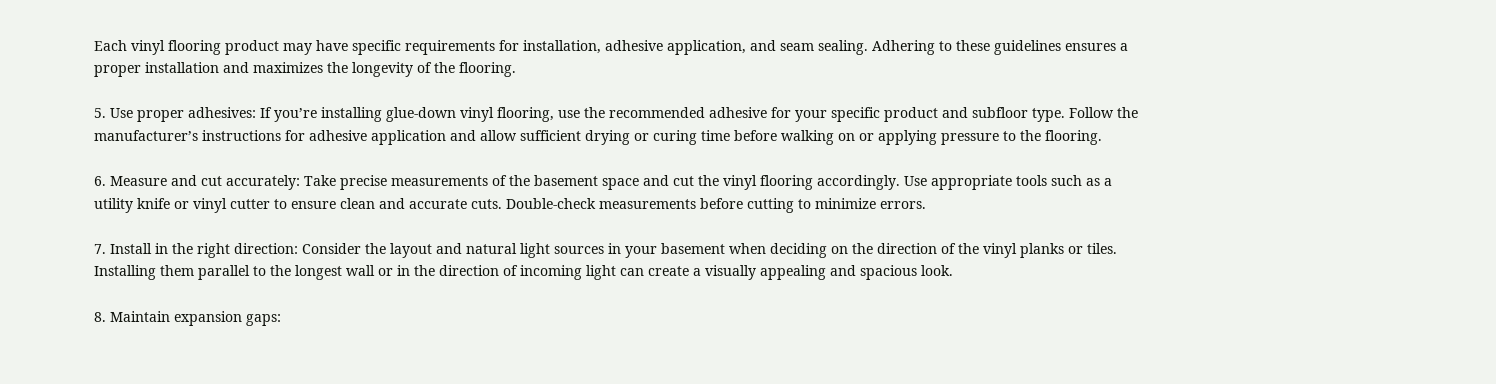Each vinyl flooring product may have specific requirements for installation, adhesive application, and seam sealing. Adhering to these guidelines ensures a proper installation and maximizes the longevity of the flooring.

5. Use proper adhesives: If you’re installing glue-down vinyl flooring, use the recommended adhesive for your specific product and subfloor type. Follow the manufacturer’s instructions for adhesive application and allow sufficient drying or curing time before walking on or applying pressure to the flooring.

6. Measure and cut accurately: Take precise measurements of the basement space and cut the vinyl flooring accordingly. Use appropriate tools such as a utility knife or vinyl cutter to ensure clean and accurate cuts. Double-check measurements before cutting to minimize errors.

7. Install in the right direction: Consider the layout and natural light sources in your basement when deciding on the direction of the vinyl planks or tiles. Installing them parallel to the longest wall or in the direction of incoming light can create a visually appealing and spacious look.

8. Maintain expansion gaps: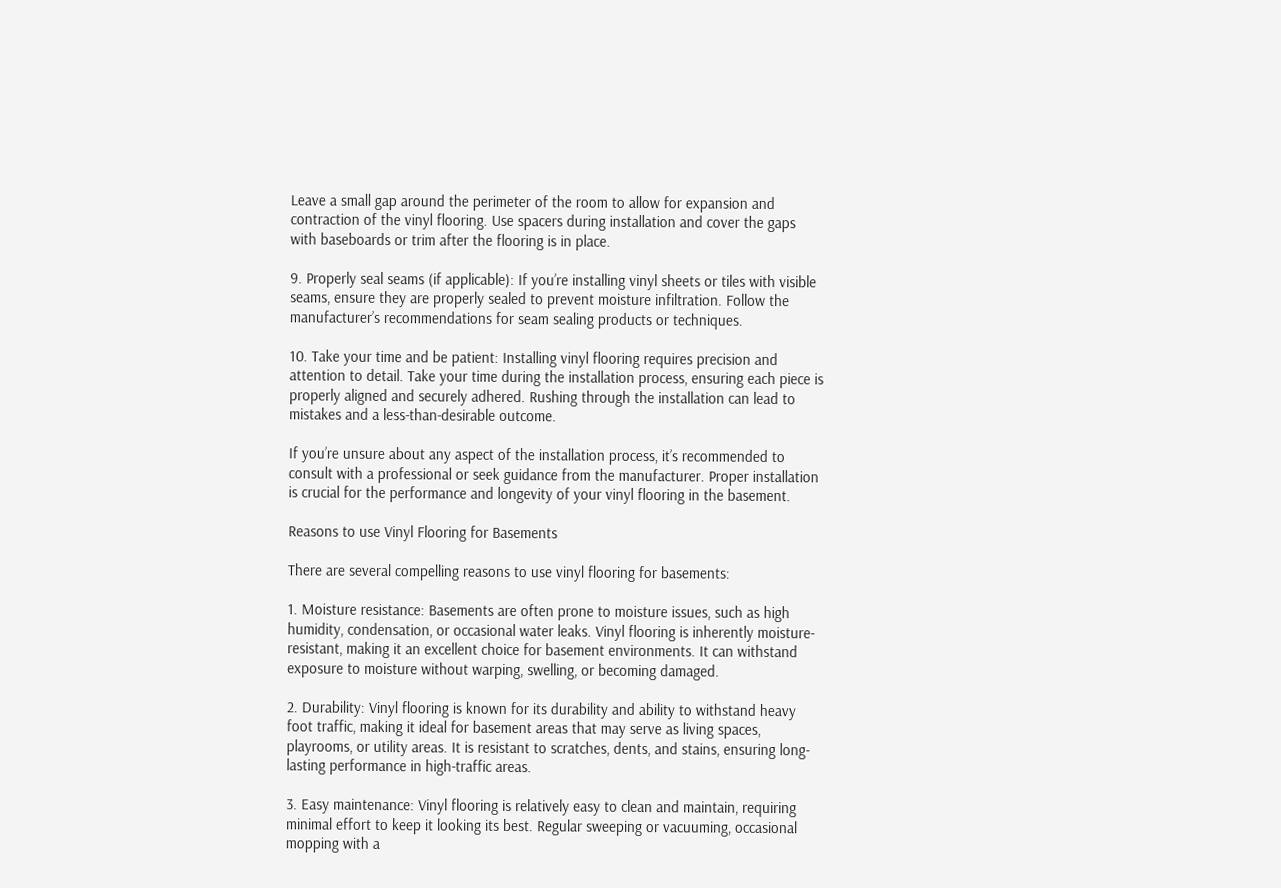Leave a small gap around the perimeter of the room to allow for expansion and contraction of the vinyl flooring. Use spacers during installation and cover the gaps with baseboards or trim after the flooring is in place.

9. Properly seal seams (if applicable): If you’re installing vinyl sheets or tiles with visible seams, ensure they are properly sealed to prevent moisture infiltration. Follow the manufacturer’s recommendations for seam sealing products or techniques.

10. Take your time and be patient: Installing vinyl flooring requires precision and attention to detail. Take your time during the installation process, ensuring each piece is properly aligned and securely adhered. Rushing through the installation can lead to mistakes and a less-than-desirable outcome.

If you’re unsure about any aspect of the installation process, it’s recommended to consult with a professional or seek guidance from the manufacturer. Proper installation is crucial for the performance and longevity of your vinyl flooring in the basement.

Reasons to use Vinyl Flooring for Basements

There are several compelling reasons to use vinyl flooring for basements:

1. Moisture resistance: Basements are often prone to moisture issues, such as high humidity, condensation, or occasional water leaks. Vinyl flooring is inherently moisture-resistant, making it an excellent choice for basement environments. It can withstand exposure to moisture without warping, swelling, or becoming damaged.

2. Durability: Vinyl flooring is known for its durability and ability to withstand heavy foot traffic, making it ideal for basement areas that may serve as living spaces, playrooms, or utility areas. It is resistant to scratches, dents, and stains, ensuring long-lasting performance in high-traffic areas.

3. Easy maintenance: Vinyl flooring is relatively easy to clean and maintain, requiring minimal effort to keep it looking its best. Regular sweeping or vacuuming, occasional mopping with a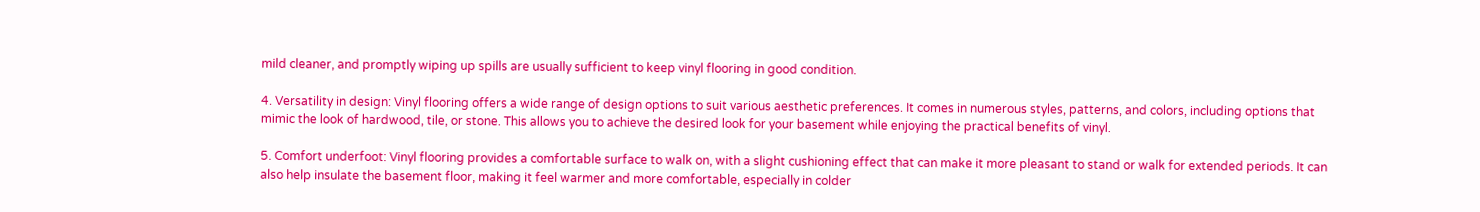mild cleaner, and promptly wiping up spills are usually sufficient to keep vinyl flooring in good condition.

4. Versatility in design: Vinyl flooring offers a wide range of design options to suit various aesthetic preferences. It comes in numerous styles, patterns, and colors, including options that mimic the look of hardwood, tile, or stone. This allows you to achieve the desired look for your basement while enjoying the practical benefits of vinyl.

5. Comfort underfoot: Vinyl flooring provides a comfortable surface to walk on, with a slight cushioning effect that can make it more pleasant to stand or walk for extended periods. It can also help insulate the basement floor, making it feel warmer and more comfortable, especially in colder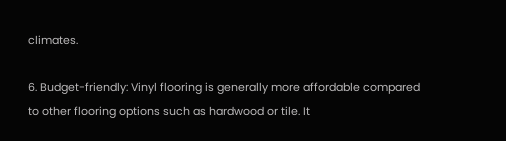climates.

6. Budget-friendly: Vinyl flooring is generally more affordable compared to other flooring options such as hardwood or tile. It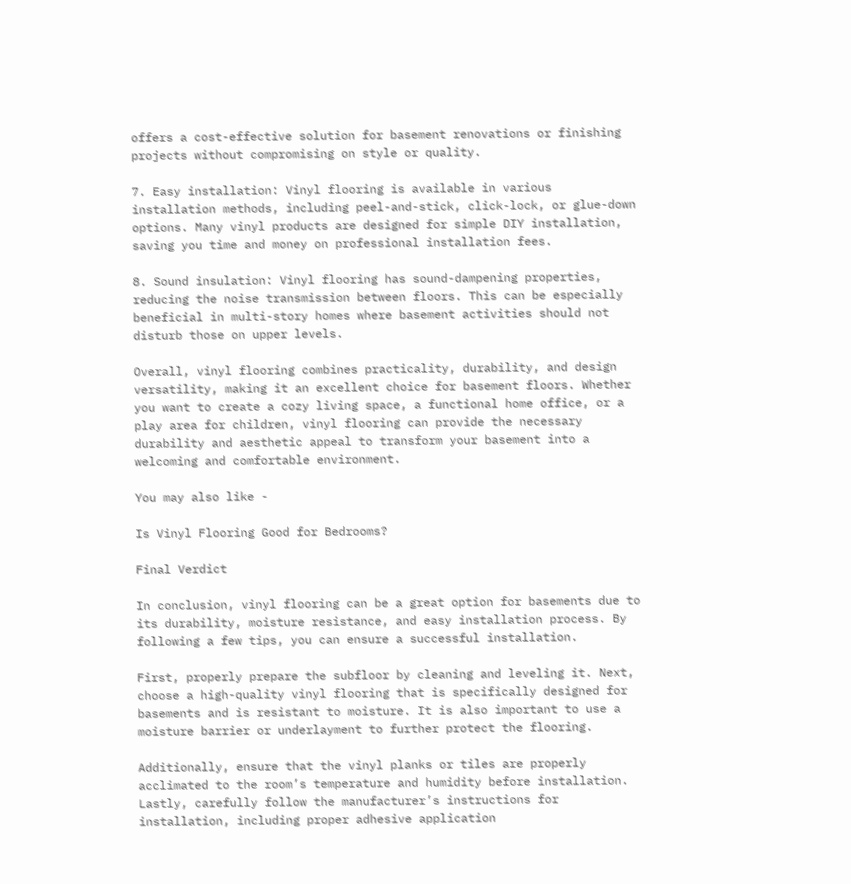offers a cost-effective solution for basement renovations or finishing projects without compromising on style or quality.

7. Easy installation: Vinyl flooring is available in various installation methods, including peel-and-stick, click-lock, or glue-down options. Many vinyl products are designed for simple DIY installation, saving you time and money on professional installation fees.

8. Sound insulation: Vinyl flooring has sound-dampening properties, reducing the noise transmission between floors. This can be especially beneficial in multi-story homes where basement activities should not disturb those on upper levels.

Overall, vinyl flooring combines practicality, durability, and design versatility, making it an excellent choice for basement floors. Whether you want to create a cozy living space, a functional home office, or a play area for children, vinyl flooring can provide the necessary durability and aesthetic appeal to transform your basement into a welcoming and comfortable environment.

You may also like -

Is Vinyl Flooring Good for Bedrooms?

Final Verdict

In conclusion, vinyl flooring can be a great option for basements due to its durability, moisture resistance, and easy installation process. By following a few tips, you can ensure a successful installation.

First, properly prepare the subfloor by cleaning and leveling it. Next, choose a high-quality vinyl flooring that is specifically designed for basements and is resistant to moisture. It is also important to use a moisture barrier or underlayment to further protect the flooring.

Additionally, ensure that the vinyl planks or tiles are properly acclimated to the room’s temperature and humidity before installation. Lastly, carefully follow the manufacturer’s instructions for installation, including proper adhesive application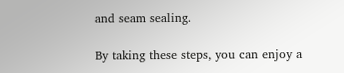and seam sealing.

By taking these steps, you can enjoy a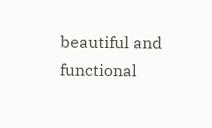beautiful and functional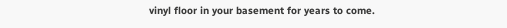vinyl floor in your basement for years to come.